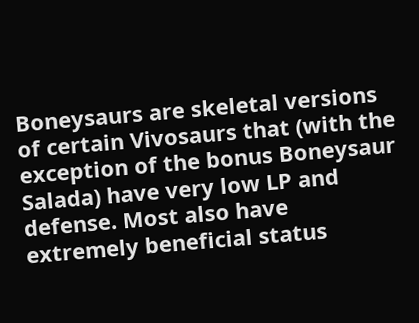Boneysaurs are skeletal versions of certain Vivosaurs that (with the exception of the bonus Boneysaur Salada) have very low LP and defense. Most also have extremely beneficial status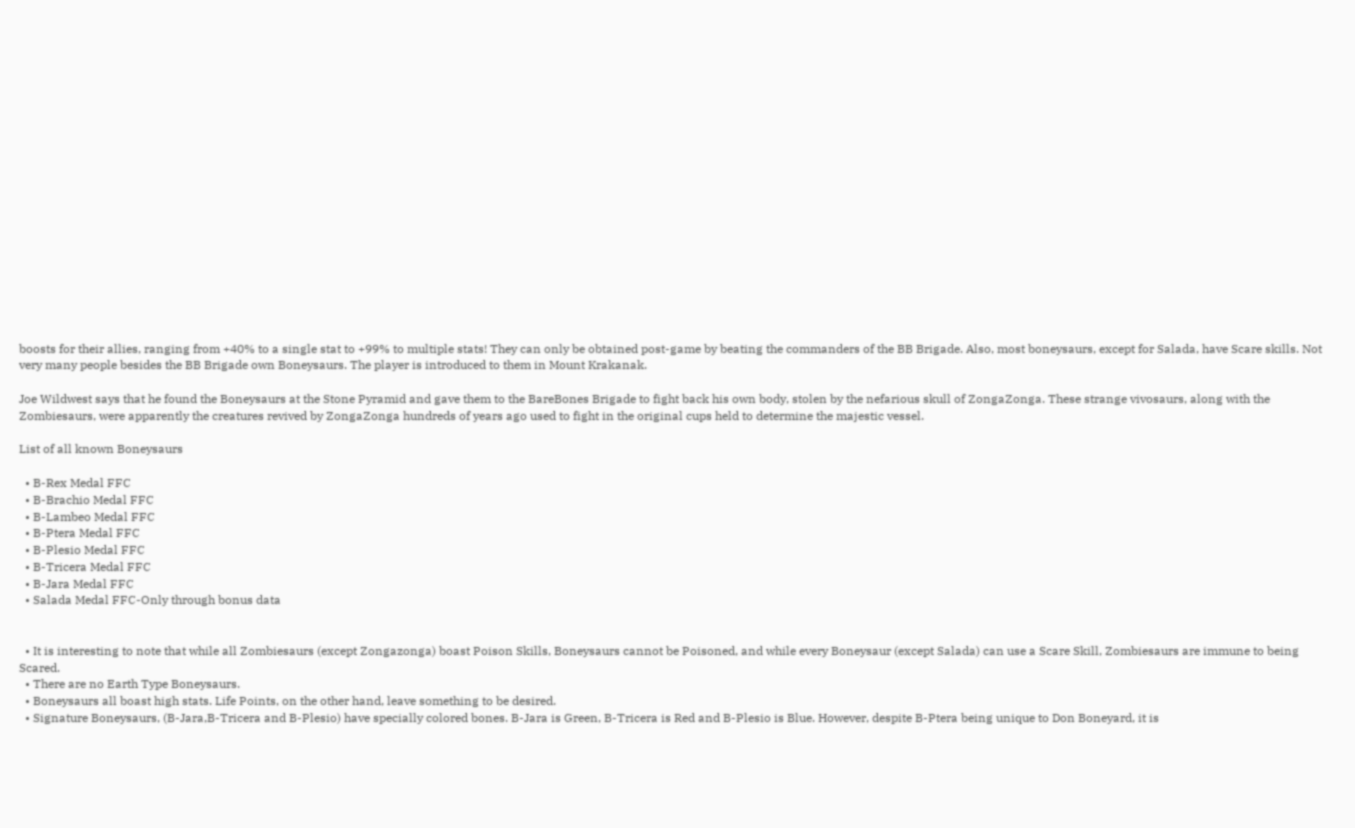boosts for their allies, ranging from +40% to a single stat to +99% to multiple stats! They can only be obtained post-game by beating the commanders of the BB Brigade. Also, most boneysaurs, except for Salada, have Scare skills. Not very many people besides the BB Brigade own Boneysaurs. The player is introduced to them in Mount Krakanak.

Joe Wildwest says that he found the Boneysaurs at the Stone Pyramid and gave them to the BareBones Brigade to fight back his own body, stolen by the nefarious skull of ZongaZonga. These strange vivosaurs, along with the Zombiesaurs, were apparently the creatures revived by ZongaZonga hundreds of years ago used to fight in the original cups held to determine the majestic vessel.

List of all known Boneysaurs

  • B-Rex Medal FFC
  • B-Brachio Medal FFC
  • B-Lambeo Medal FFC
  • B-Ptera Medal FFC
  • B-Plesio Medal FFC
  • B-Tricera Medal FFC
  • B-Jara Medal FFC
  • Salada Medal FFC-Only through bonus data


  • It is interesting to note that while all Zombiesaurs (except Zongazonga) boast Poison Skills, Boneysaurs cannot be Poisoned, and while every Boneysaur (except Salada) can use a Scare Skill, Zombiesaurs are immune to being Scared.
  • There are no Earth Type Boneysaurs.
  • Boneysaurs all boast high stats. Life Points, on the other hand, leave something to be desired.
  • Signature Boneysaurs, (B-Jara,B-Tricera and B-Plesio) have specially colored bones. B-Jara is Green, B-Tricera is Red and B-Plesio is Blue. However, despite B-Ptera being unique to Don Boneyard, it is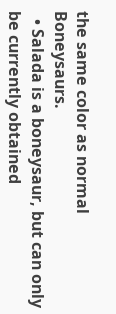the same color as normal Boneysaurs.
  • Salada is a boneysaur, but can only be currently obtained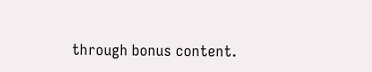through bonus content.